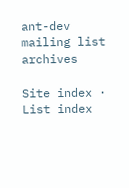ant-dev mailing list archives

Site index · List index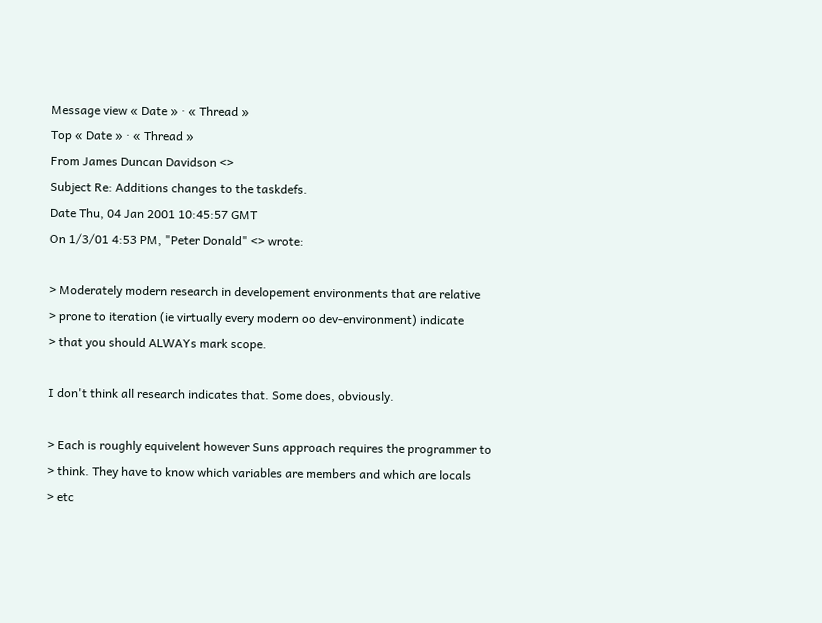Message view « Date » · « Thread »
Top « Date » · « Thread »
From James Duncan Davidson <>
Subject Re: Additions changes to the taskdefs.
Date Thu, 04 Jan 2001 10:45:57 GMT
On 1/3/01 4:53 PM, "Peter Donald" <> wrote:

> Moderately modern research in developement environments that are relative
> prone to iteration (ie virtually every modern oo dev-environment) indicate
> that you should ALWAYs mark scope.

I don't think all research indicates that. Some does, obviously.

> Each is roughly equivelent however Suns approach requires the programmer to
> think. They have to know which variables are members and which are locals
> etc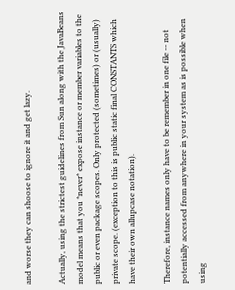and worse they can shoose to ignore it and get lazy.

Actually, using the strictest guidelines from Sun along with the JavaBeans
model means that you *never* expose instance or member variables to the
public or even package scopes. Only protected (sometimes) or (usually)
private scope. (exception to this is public static final CONSTANTS which
have their own allupcase notation).

Therefore, instance names only have to be remember in one file -- not
potentially accessed from anywhere in your system as is possible when using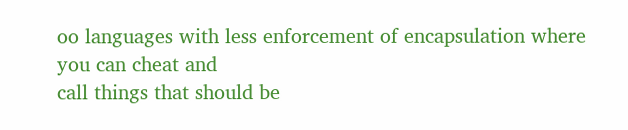oo languages with less enforcement of encapsulation where you can cheat and
call things that should be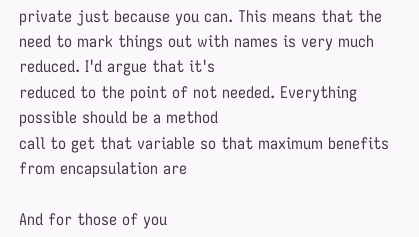private just because you can. This means that the
need to mark things out with names is very much reduced. I'd argue that it's
reduced to the point of not needed. Everything possible should be a method
call to get that variable so that maximum benefits from encapsulation are

And for those of you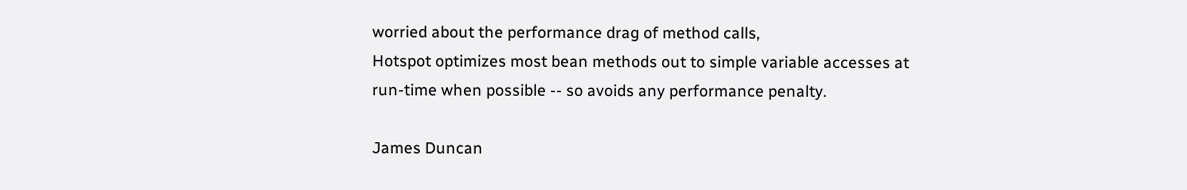worried about the performance drag of method calls,
Hotspot optimizes most bean methods out to simple variable accesses at
run-time when possible -- so avoids any performance penalty.

James Duncan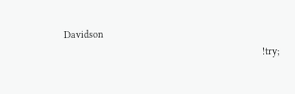Davidson
                                                                  !try;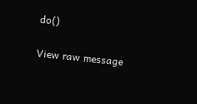do()

View raw message